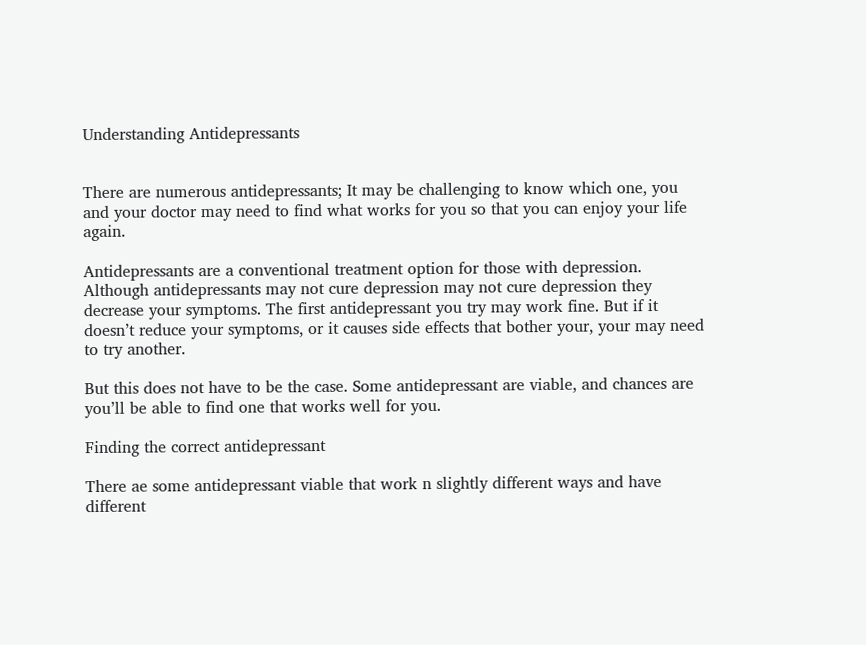Understanding Antidepressants


There are numerous antidepressants; It may be challenging to know which one, you and your doctor may need to find what works for you so that you can enjoy your life again.

Antidepressants are a conventional treatment option for those with depression. Although antidepressants may not cure depression may not cure depression they decrease your symptoms. The first antidepressant you try may work fine. But if it doesn’t reduce your symptoms, or it causes side effects that bother your, your may need to try another.

But this does not have to be the case. Some antidepressant are viable, and chances are you’ll be able to find one that works well for you.

Finding the correct antidepressant

There ae some antidepressant viable that work n slightly different ways and have different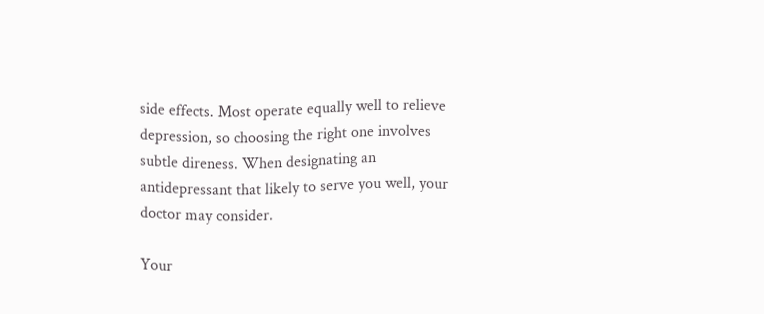side effects. Most operate equally well to relieve depression, so choosing the right one involves subtle direness. When designating an antidepressant that likely to serve you well, your doctor may consider.

Your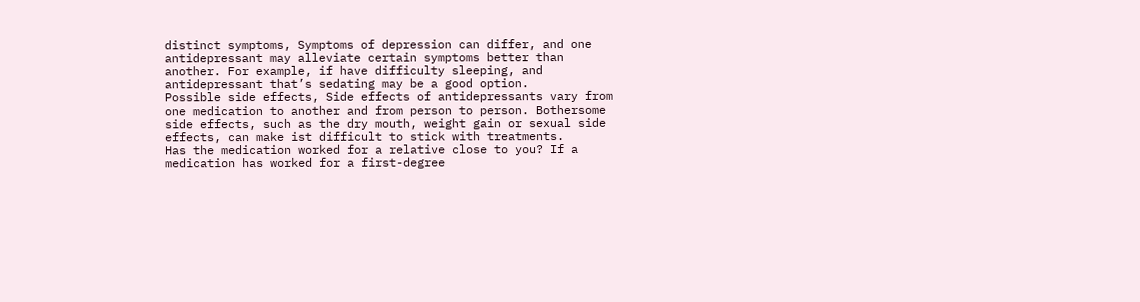distinct symptoms, Symptoms of depression can differ, and one antidepressant may alleviate certain symptoms better than another. For example, if have difficulty sleeping, and antidepressant that’s sedating may be a good option.
Possible side effects, Side effects of antidepressants vary from one medication to another and from person to person. Bothersome side effects, such as the dry mouth, weight gain or sexual side effects, can make ist difficult to stick with treatments.
Has the medication worked for a relative close to you? If a medication has worked for a first-degree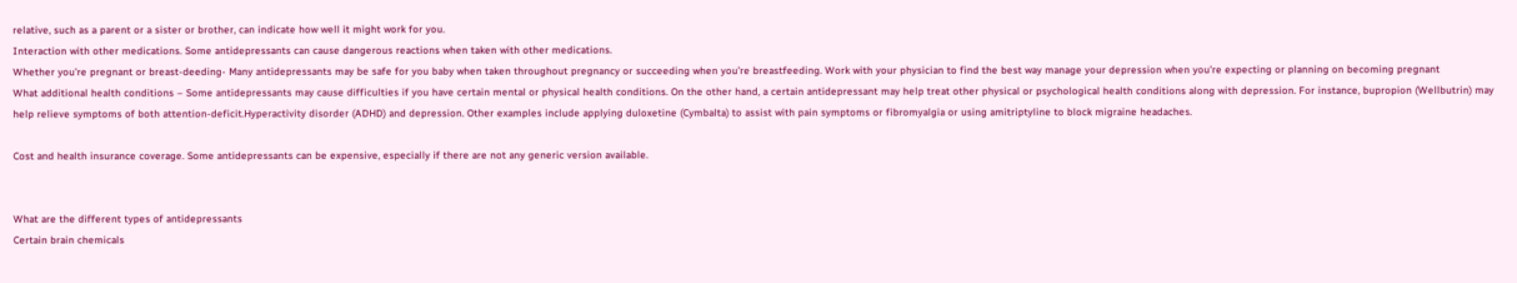relative, such as a parent or a sister or brother, can indicate how well it might work for you.
Interaction with other medications. Some antidepressants can cause dangerous reactions when taken with other medications.
Whether you’re pregnant or breast-deeding- Many antidepressants may be safe for you baby when taken throughout pregnancy or succeeding when you’re breastfeeding. Work with your physician to find the best way manage your depression when you’re expecting or planning on becoming pregnant
What additional health conditions – Some antidepressants may cause difficulties if you have certain mental or physical health conditions. On the other hand, a certain antidepressant may help treat other physical or psychological health conditions along with depression. For instance, bupropion (Wellbutrin) may help relieve symptoms of both attention-deficit.Hyperactivity disorder (ADHD) and depression. Other examples include applying duloxetine (Cymbalta) to assist with pain symptoms or fibromyalgia or using amitriptyline to block migraine headaches.

Cost and health insurance coverage. Some antidepressants can be expensive, especially if there are not any generic version available.


What are the different types of antidepressants
Certain brain chemicals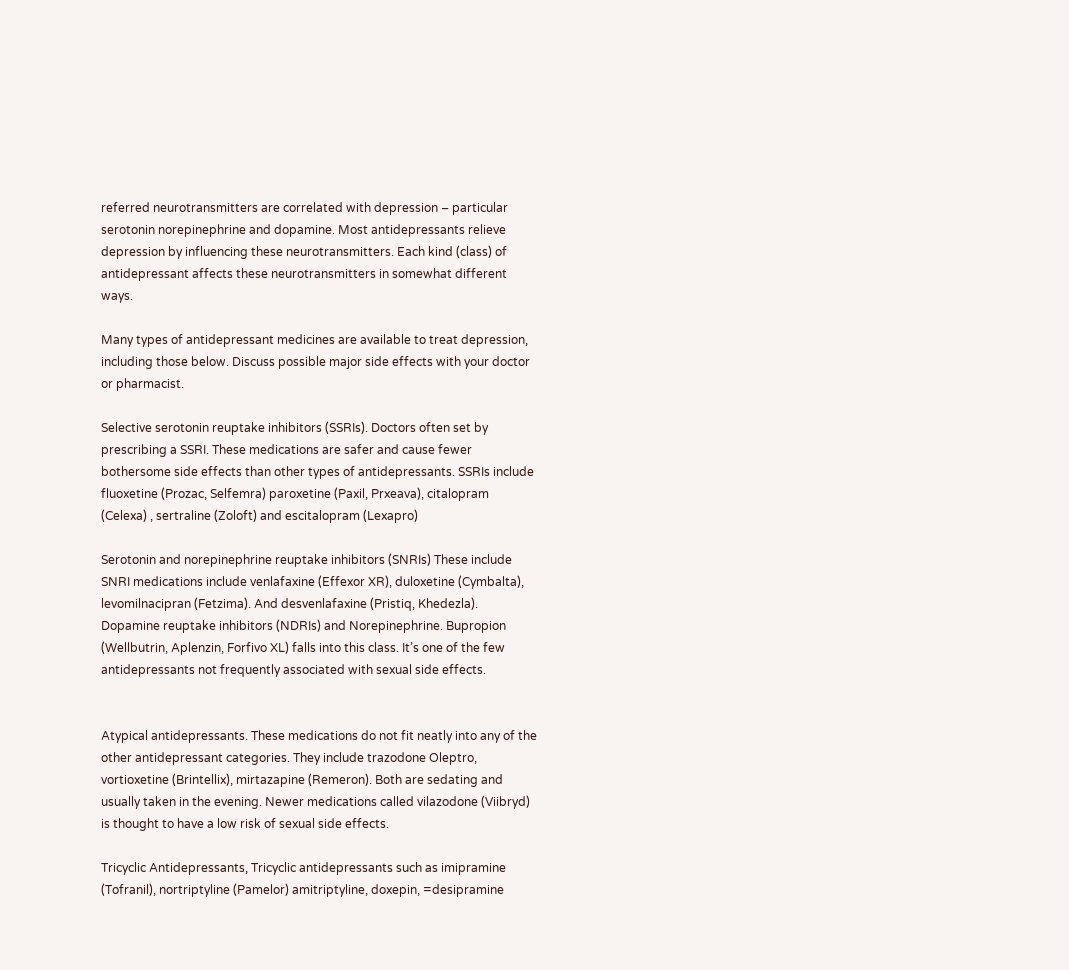referred neurotransmitters are correlated with depression – particular serotonin norepinephrine and dopamine. Most antidepressants relieve depression by influencing these neurotransmitters. Each kind (class) of antidepressant affects these neurotransmitters in somewhat different ways.

Many types of antidepressant medicines are available to treat depression, including those below. Discuss possible major side effects with your doctor or pharmacist.

Selective serotonin reuptake inhibitors (SSRIs). Doctors often set by prescribing a SSRI. These medications are safer and cause fewer bothersome side effects than other types of antidepressants. SSRIs include fluoxetine (Prozac, Selfemra) paroxetine (Paxil, Prxeava), citalopram (Celexa) , sertraline (Zoloft) and escitalopram (Lexapro)

Serotonin and norepinephrine reuptake inhibitors (SNRIs) These include SNRI medications include venlafaxine (Effexor XR), duloxetine (Cymbalta), levomilnacipran (Fetzima). And desvenlafaxine (Pristiq, Khedezla).
Dopamine reuptake inhibitors (NDRIs) and Norepinephrine. Bupropion (Wellbutrin, Aplenzin, Forfivo XL) falls into this class. It’s one of the few antidepressants not frequently associated with sexual side effects.


Atypical antidepressants. These medications do not fit neatly into any of the other antidepressant categories. They include trazodone Oleptro, vortioxetine (Brintellix), mirtazapine (Remeron). Both are sedating and usually taken in the evening. Newer medications called vilazodone (Viibryd) is thought to have a low risk of sexual side effects.

Tricyclic Antidepressants, Tricyclic antidepressants such as imipramine (Tofranil), nortriptyline (Pamelor) amitriptyline, doxepin, =desipramine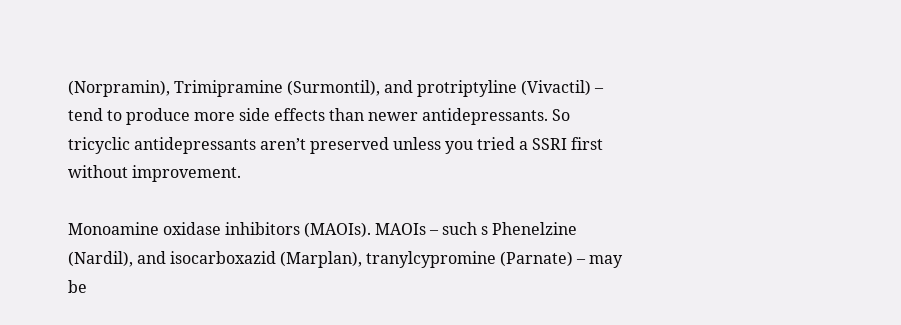(Norpramin), Trimipramine (Surmontil), and protriptyline (Vivactil) – tend to produce more side effects than newer antidepressants. So tricyclic antidepressants aren’t preserved unless you tried a SSRI first without improvement.

Monoamine oxidase inhibitors (MAOIs). MAOIs – such s Phenelzine (Nardil), and isocarboxazid (Marplan), tranylcypromine (Parnate) – may be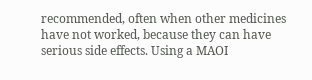recommended, often when other medicines have not worked, because they can have serious side effects. Using a MAOI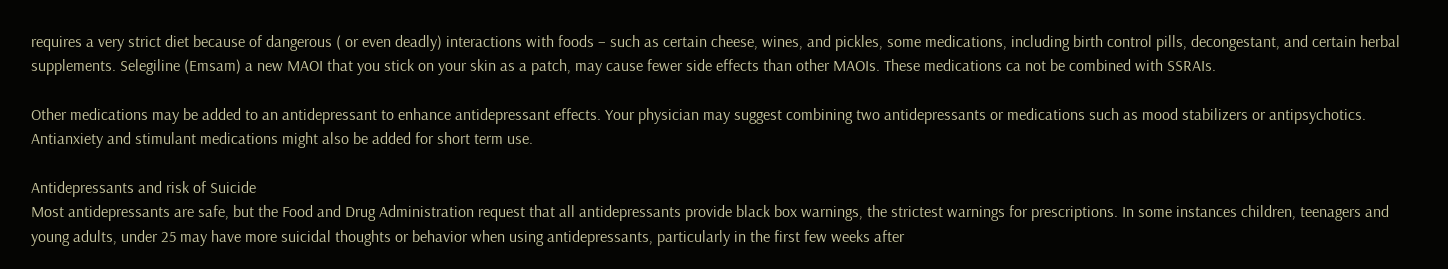requires a very strict diet because of dangerous ( or even deadly) interactions with foods – such as certain cheese, wines, and pickles, some medications, including birth control pills, decongestant, and certain herbal supplements. Selegiline (Emsam) a new MAOI that you stick on your skin as a patch, may cause fewer side effects than other MAOIs. These medications ca not be combined with SSRAIs.

Other medications may be added to an antidepressant to enhance antidepressant effects. Your physician may suggest combining two antidepressants or medications such as mood stabilizers or antipsychotics. Antianxiety and stimulant medications might also be added for short term use.

Antidepressants and risk of Suicide
Most antidepressants are safe, but the Food and Drug Administration request that all antidepressants provide black box warnings, the strictest warnings for prescriptions. In some instances children, teenagers and young adults, under 25 may have more suicidal thoughts or behavior when using antidepressants, particularly in the first few weeks after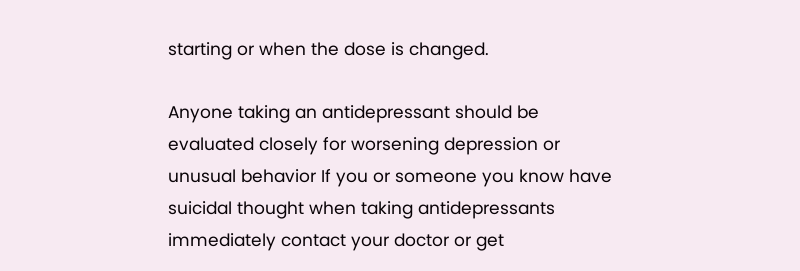starting or when the dose is changed.

Anyone taking an antidepressant should be evaluated closely for worsening depression or unusual behavior If you or someone you know have suicidal thought when taking antidepressants immediately contact your doctor or get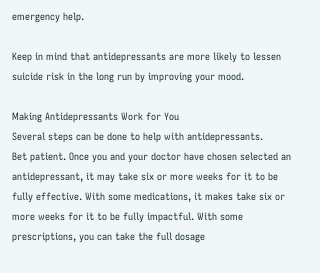emergency help.

Keep in mind that antidepressants are more likely to lessen suicide risk in the long run by improving your mood.

Making Antidepressants Work for You
Several steps can be done to help with antidepressants.
Bet patient. Once you and your doctor have chosen selected an antidepressant, it may take six or more weeks for it to be fully effective. With some medications, it makes take six or more weeks for it to be fully impactful. With some prescriptions, you can take the full dosage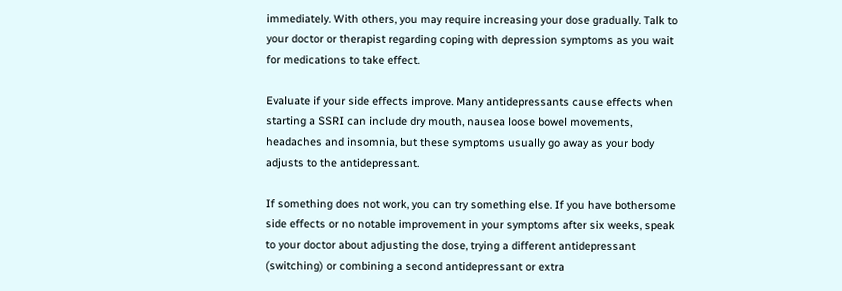immediately. With others, you may require increasing your dose gradually. Talk to your doctor or therapist regarding coping with depression symptoms as you wait for medications to take effect.

Evaluate if your side effects improve. Many antidepressants cause effects when starting a SSRI can include dry mouth, nausea loose bowel movements, headaches and insomnia, but these symptoms usually go away as your body adjusts to the antidepressant.

If something does not work, you can try something else. If you have bothersome side effects or no notable improvement in your symptoms after six weeks, speak to your doctor about adjusting the dose, trying a different antidepressant (switching) or combining a second antidepressant or extra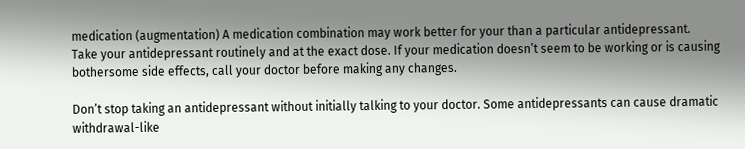medication (augmentation) A medication combination may work better for your than a particular antidepressant.
Take your antidepressant routinely and at the exact dose. If your medication doesn’t seem to be working or is causing bothersome side effects, call your doctor before making any changes.

Don’t stop taking an antidepressant without initially talking to your doctor. Some antidepressants can cause dramatic withdrawal-like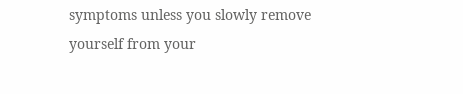symptoms unless you slowly remove yourself from your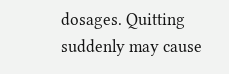dosages. Quitting suddenly may cause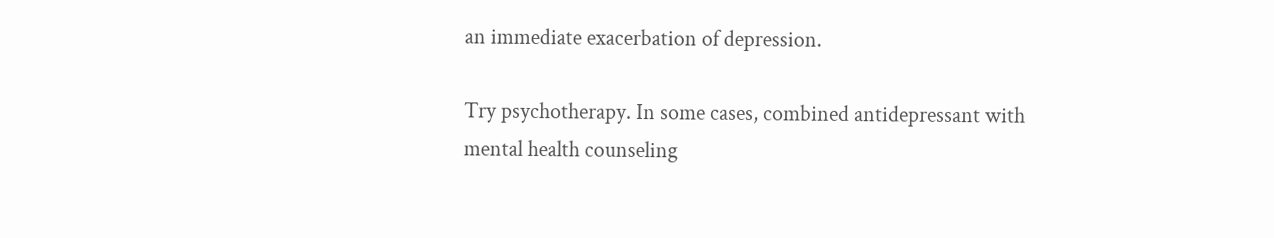an immediate exacerbation of depression.

Try psychotherapy. In some cases, combined antidepressant with mental health counseling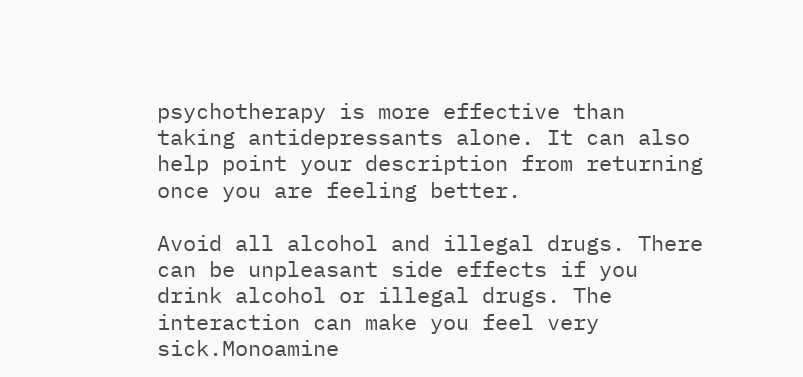psychotherapy is more effective than taking antidepressants alone. It can also help point your description from returning once you are feeling better.

Avoid all alcohol and illegal drugs. There can be unpleasant side effects if you drink alcohol or illegal drugs. The interaction can make you feel very sick.Monoamine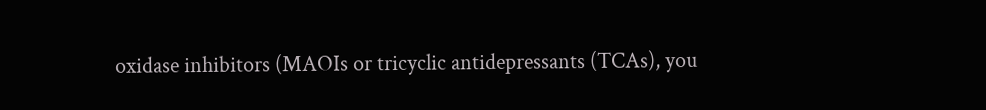oxidase inhibitors (MAOIs or tricyclic antidepressants (TCAs), you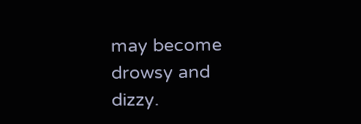may become drowsy and dizzy.